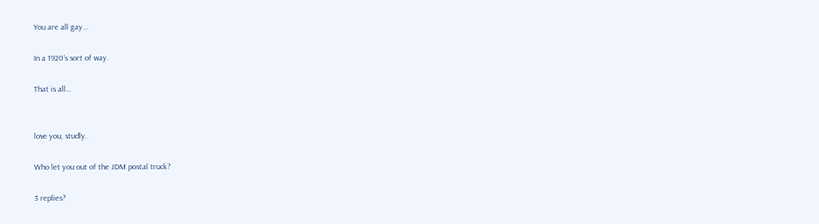You are all gay...

In a 1920’s sort of way.

That is all…


love you, studly.

Who let you out of the JDM postal truck?

3 replies?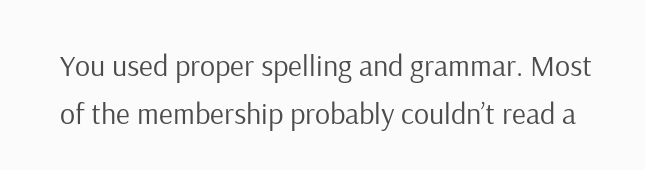You used proper spelling and grammar. Most of the membership probably couldn’t read a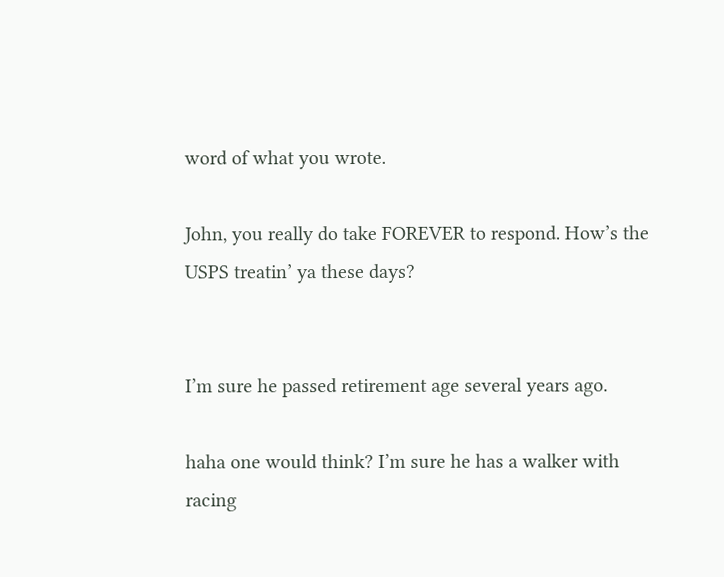word of what you wrote.

John, you really do take FOREVER to respond. How’s the USPS treatin’ ya these days?


I’m sure he passed retirement age several years ago.

haha one would think? I’m sure he has a walker with racing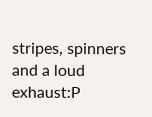stripes, spinners and a loud exhaust:P